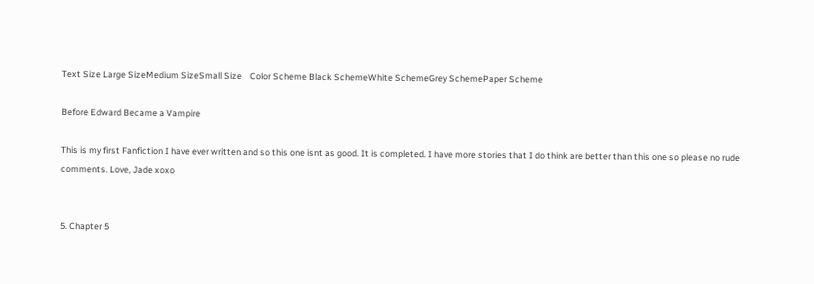Text Size Large SizeMedium SizeSmall Size    Color Scheme Black SchemeWhite SchemeGrey SchemePaper Scheme

Before Edward Became a Vampire

This is my first Fanfiction I have ever written and so this one isnt as good. It is completed. I have more stories that I do think are better than this one so please no rude comments. Love, Jade xoxo


5. Chapter 5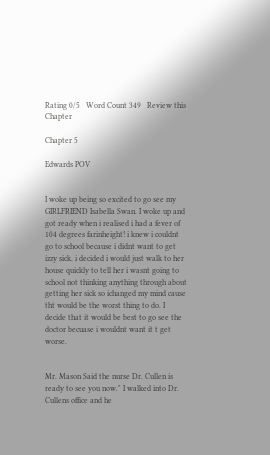Rating 0/5   Word Count 349   Review this Chapter

Chapter 5

Edwards POV


I woke up being so excited to go see my GIRLFRIEND Isabella Swan. I woke up and got ready when i realised i had a fever of 104 degrees farinheight! i knew i couldnt go to school because i didnt want to get izzy sick. i decided i would just walk to her house quickly to tell her i wasnt going to school not thinking anything through about getting her sick so ichanged my mind cause tht would be the worst thing to do. I decide that it would be best to go see the doctor becuase i wouldnt want it t get worse.


Mr. Mason Said the nurse Dr. Cullen is ready to see you now." I walked into Dr. Cullens office and he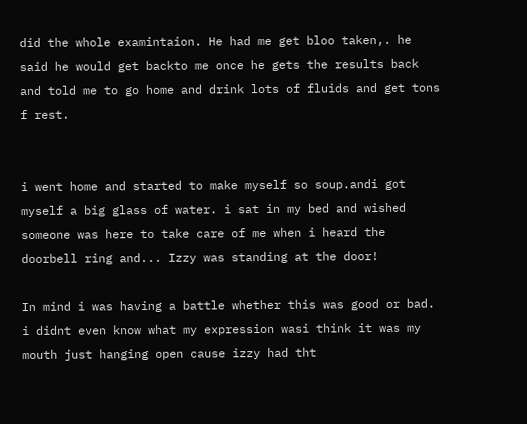did the whole examintaion. He had me get bloo taken,. he said he would get backto me once he gets the results back and told me to go home and drink lots of fluids and get tons f rest.


i went home and started to make myself so soup.andi got myself a big glass of water. i sat in my bed and wished someone was here to take care of me when i heard the doorbell ring and... Izzy was standing at the door!

In mind i was having a battle whether this was good or bad. i didnt even know what my expression wasi think it was my mouth just hanging open cause izzy had tht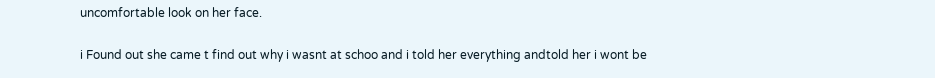uncomfortable look on her face.

i Found out she came t find out why i wasnt at schoo and i told her everything andtold her i wont be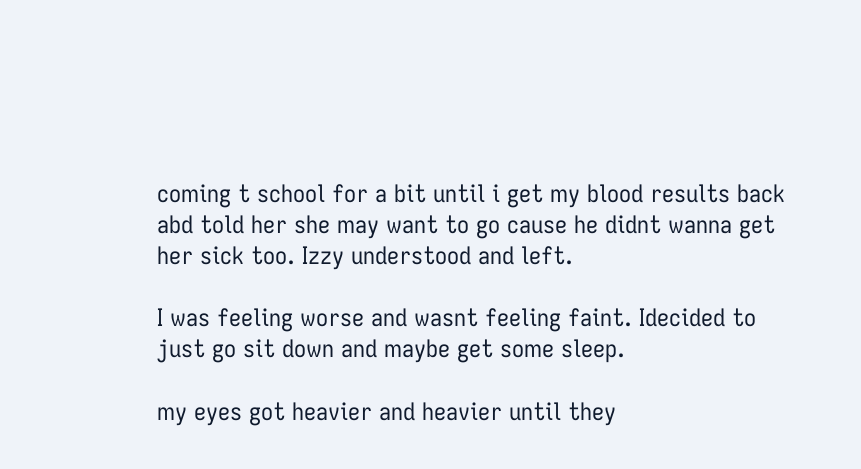coming t school for a bit until i get my blood results back abd told her she may want to go cause he didnt wanna get her sick too. Izzy understood and left.

I was feeling worse and wasnt feeling faint. Idecided to just go sit down and maybe get some sleep.

my eyes got heavier and heavier until they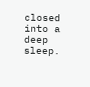closed into a deep sleep.